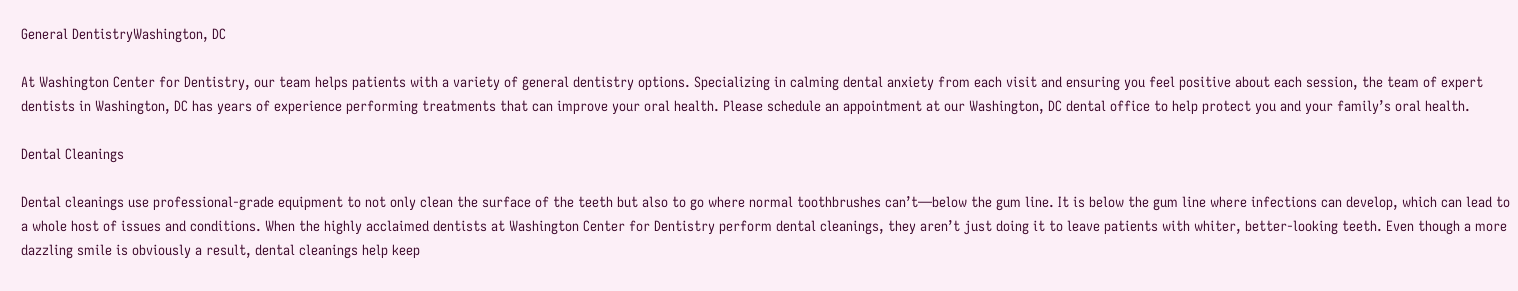General DentistryWashington, DC

At Washington Center for Dentistry, our team helps patients with a variety of general dentistry options. Specializing in calming dental anxiety from each visit and ensuring you feel positive about each session, the team of expert dentists in Washington, DC has years of experience performing treatments that can improve your oral health. Please schedule an appointment at our Washington, DC dental office to help protect you and your family’s oral health.

Dental Cleanings

Dental cleanings use professional-grade equipment to not only clean the surface of the teeth but also to go where normal toothbrushes can’t—below the gum line. It is below the gum line where infections can develop, which can lead to a whole host of issues and conditions. When the highly acclaimed dentists at Washington Center for Dentistry perform dental cleanings, they aren’t just doing it to leave patients with whiter, better-looking teeth. Even though a more dazzling smile is obviously a result, dental cleanings help keep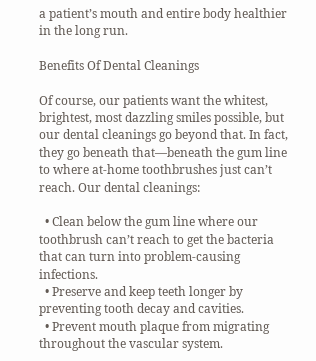a patient’s mouth and entire body healthier in the long run.

Benefits Of Dental Cleanings

Of course, our patients want the whitest, brightest, most dazzling smiles possible, but our dental cleanings go beyond that. In fact, they go beneath that—beneath the gum line to where at-home toothbrushes just can’t reach. Our dental cleanings:

  • Clean below the gum line where our toothbrush can’t reach to get the bacteria that can turn into problem-causing infections.
  • Preserve and keep teeth longer by preventing tooth decay and cavities.
  • Prevent mouth plaque from migrating throughout the vascular system.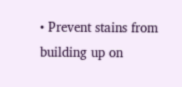• Prevent stains from building up on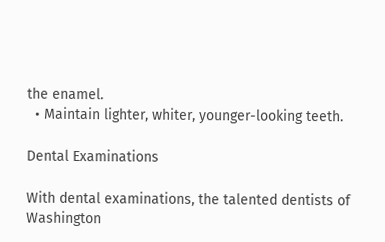the enamel.
  • Maintain lighter, whiter, younger-looking teeth.

Dental Examinations

With dental examinations, the talented dentists of Washington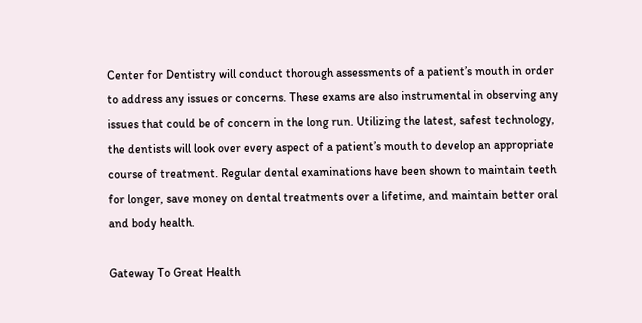Center for Dentistry will conduct thorough assessments of a patient’s mouth in order to address any issues or concerns. These exams are also instrumental in observing any issues that could be of concern in the long run. Utilizing the latest, safest technology, the dentists will look over every aspect of a patient’s mouth to develop an appropriate course of treatment. Regular dental examinations have been shown to maintain teeth for longer, save money on dental treatments over a lifetime, and maintain better oral and body health.

Gateway To Great Health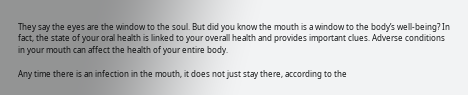They say the eyes are the window to the soul. But did you know the mouth is a window to the body’s well-being? In fact, the state of your oral health is linked to your overall health and provides important clues. Adverse conditions in your mouth can affect the health of your entire body.

Any time there is an infection in the mouth, it does not just stay there, according to the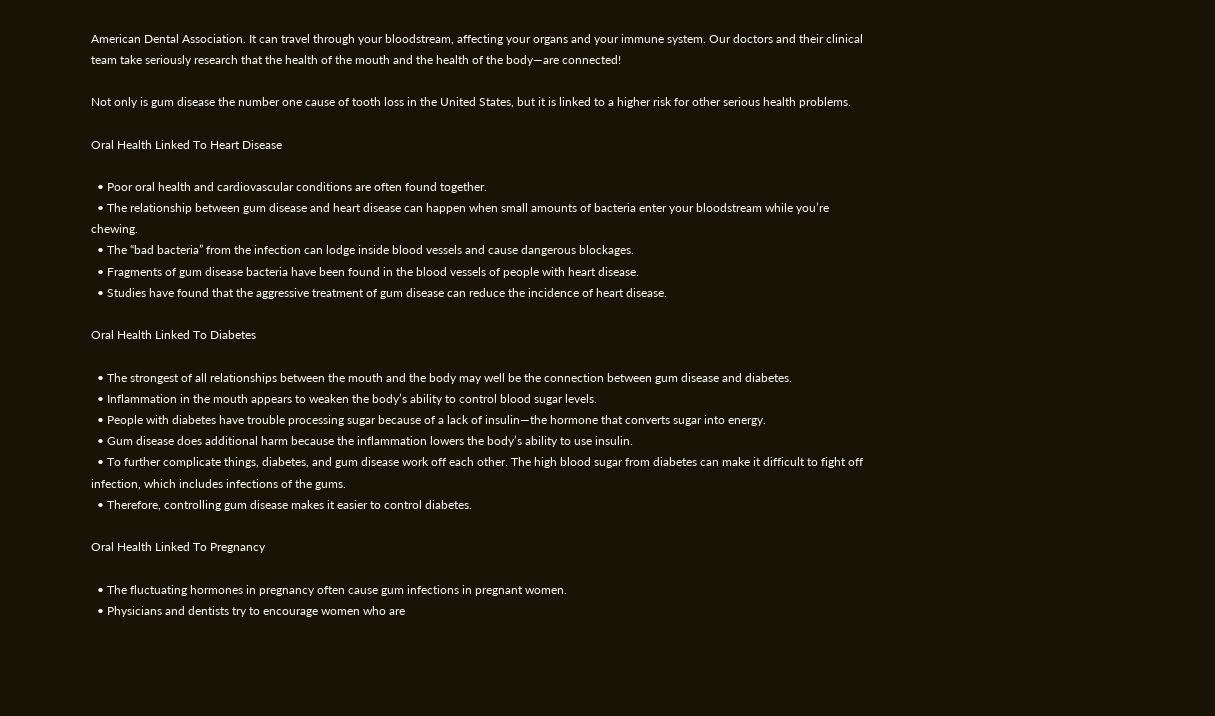American Dental Association. It can travel through your bloodstream, affecting your organs and your immune system. Our doctors and their clinical team take seriously research that the health of the mouth and the health of the body—are connected!

Not only is gum disease the number one cause of tooth loss in the United States, but it is linked to a higher risk for other serious health problems.

Oral Health Linked To Heart Disease

  • Poor oral health and cardiovascular conditions are often found together.
  • The relationship between gum disease and heart disease can happen when small amounts of bacteria enter your bloodstream while you’re chewing.
  • The “bad bacteria” from the infection can lodge inside blood vessels and cause dangerous blockages.
  • Fragments of gum disease bacteria have been found in the blood vessels of people with heart disease.
  • Studies have found that the aggressive treatment of gum disease can reduce the incidence of heart disease.

Oral Health Linked To Diabetes

  • The strongest of all relationships between the mouth and the body may well be the connection between gum disease and diabetes.
  • Inflammation in the mouth appears to weaken the body’s ability to control blood sugar levels.
  • People with diabetes have trouble processing sugar because of a lack of insulin—the hormone that converts sugar into energy.
  • Gum disease does additional harm because the inflammation lowers the body’s ability to use insulin.
  • To further complicate things, diabetes, and gum disease work off each other. The high blood sugar from diabetes can make it difficult to fight off infection, which includes infections of the gums.
  • Therefore, controlling gum disease makes it easier to control diabetes.

Oral Health Linked To Pregnancy

  • The fluctuating hormones in pregnancy often cause gum infections in pregnant women.
  • Physicians and dentists try to encourage women who are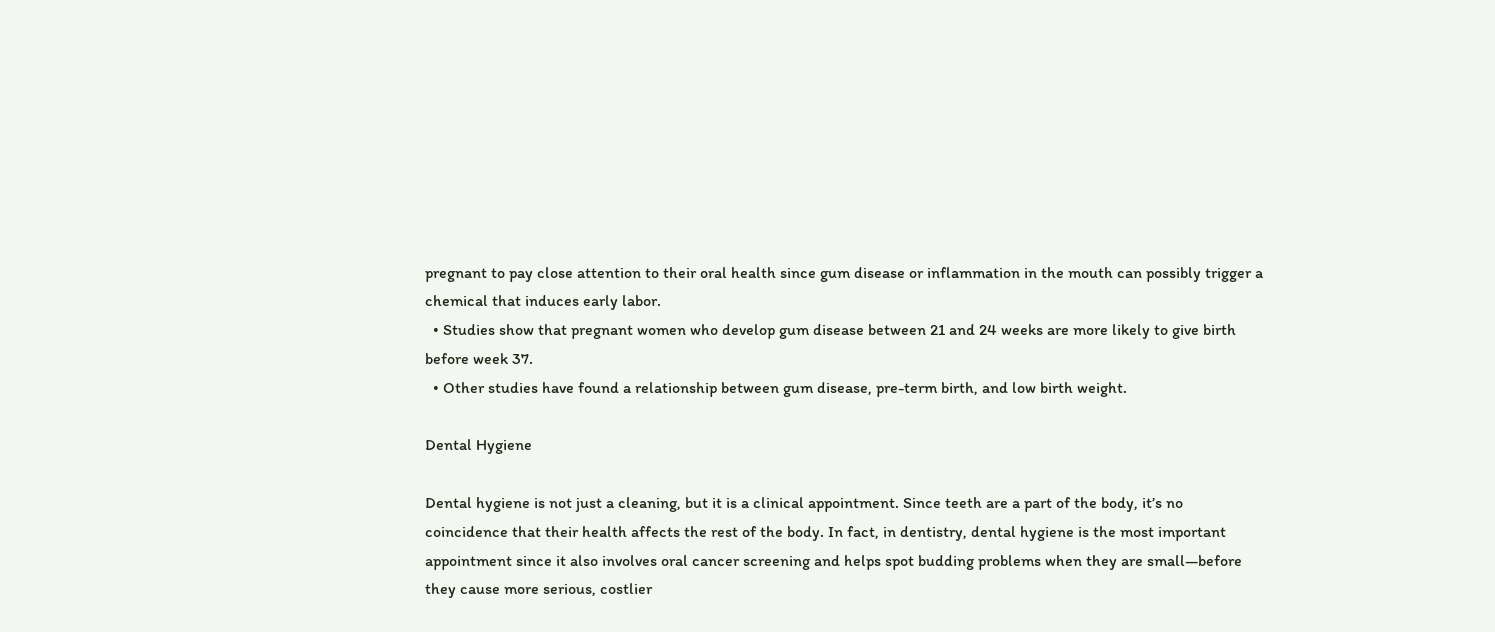pregnant to pay close attention to their oral health since gum disease or inflammation in the mouth can possibly trigger a chemical that induces early labor.
  • Studies show that pregnant women who develop gum disease between 21 and 24 weeks are more likely to give birth before week 37.
  • Other studies have found a relationship between gum disease, pre-term birth, and low birth weight.

Dental Hygiene

Dental hygiene is not just a cleaning, but it is a clinical appointment. Since teeth are a part of the body, it’s no coincidence that their health affects the rest of the body. In fact, in dentistry, dental hygiene is the most important appointment since it also involves oral cancer screening and helps spot budding problems when they are small—before they cause more serious, costlier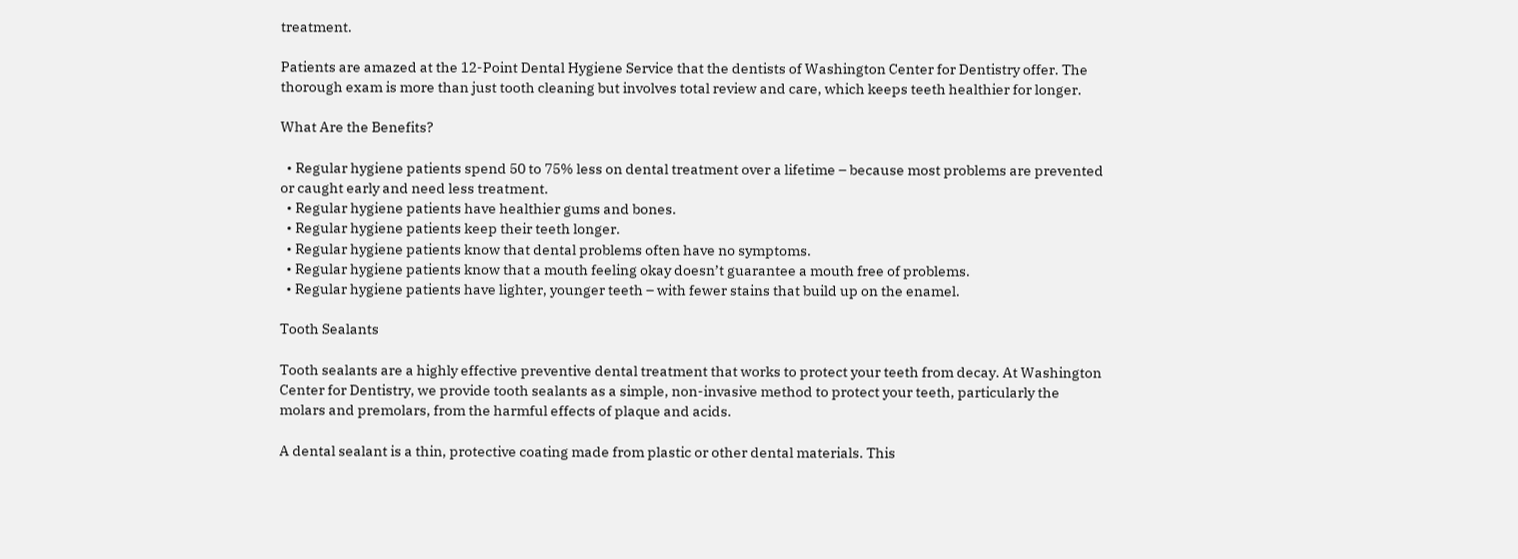treatment.

Patients are amazed at the 12-Point Dental Hygiene Service that the dentists of Washington Center for Dentistry offer. The thorough exam is more than just tooth cleaning but involves total review and care, which keeps teeth healthier for longer.

What Are the Benefits?

  • Regular hygiene patients spend 50 to 75% less on dental treatment over a lifetime – because most problems are prevented or caught early and need less treatment.
  • Regular hygiene patients have healthier gums and bones.
  • Regular hygiene patients keep their teeth longer.
  • Regular hygiene patients know that dental problems often have no symptoms.
  • Regular hygiene patients know that a mouth feeling okay doesn’t guarantee a mouth free of problems.
  • Regular hygiene patients have lighter, younger teeth – with fewer stains that build up on the enamel.

Tooth Sealants

Tooth sealants are a highly effective preventive dental treatment that works to protect your teeth from decay. At Washington Center for Dentistry, we provide tooth sealants as a simple, non-invasive method to protect your teeth, particularly the molars and premolars, from the harmful effects of plaque and acids.

A dental sealant is a thin, protective coating made from plastic or other dental materials. This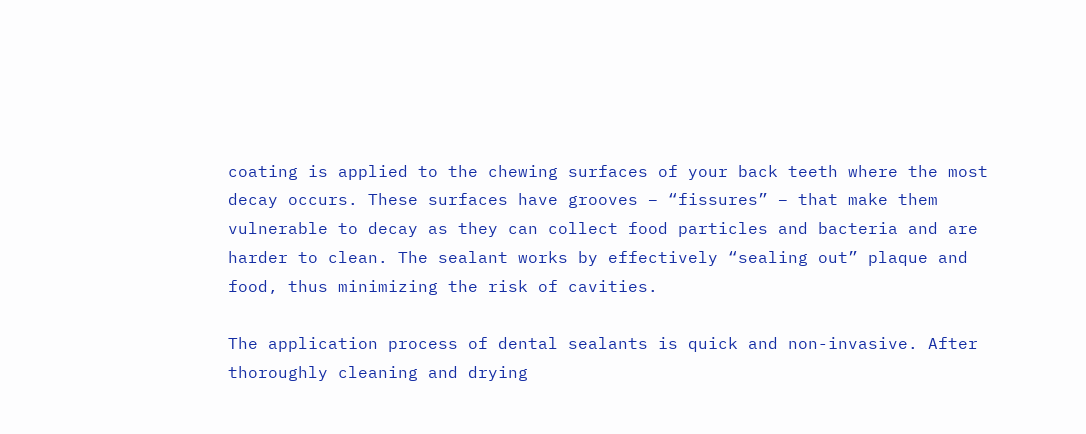coating is applied to the chewing surfaces of your back teeth where the most decay occurs. These surfaces have grooves – “fissures” – that make them vulnerable to decay as they can collect food particles and bacteria and are harder to clean. The sealant works by effectively “sealing out” plaque and food, thus minimizing the risk of cavities.

The application process of dental sealants is quick and non-invasive. After thoroughly cleaning and drying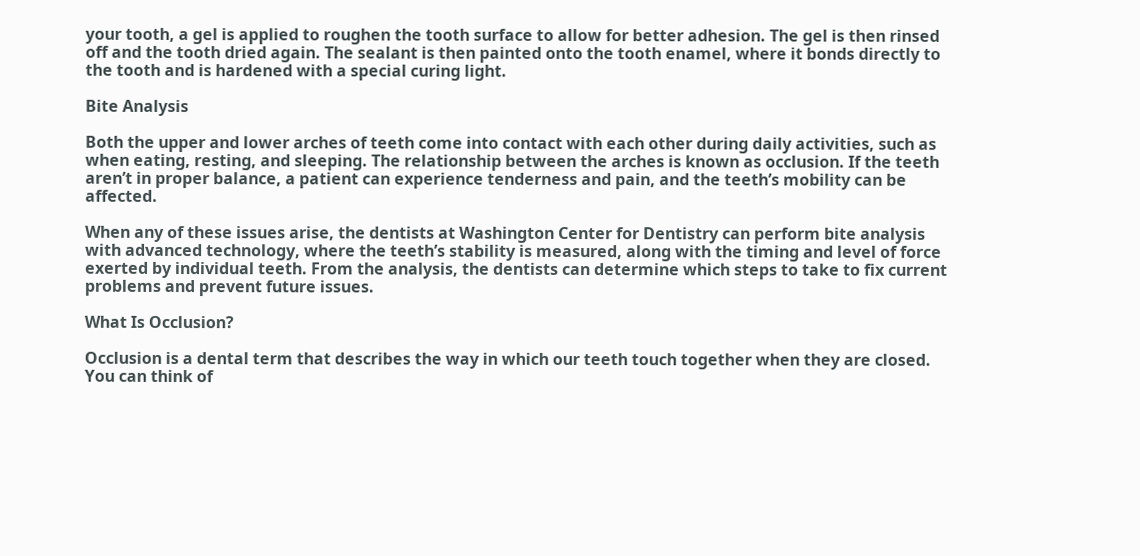your tooth, a gel is applied to roughen the tooth surface to allow for better adhesion. The gel is then rinsed off and the tooth dried again. The sealant is then painted onto the tooth enamel, where it bonds directly to the tooth and is hardened with a special curing light.

Bite Analysis

Both the upper and lower arches of teeth come into contact with each other during daily activities, such as when eating, resting, and sleeping. The relationship between the arches is known as occlusion. If the teeth aren’t in proper balance, a patient can experience tenderness and pain, and the teeth’s mobility can be affected.

When any of these issues arise, the dentists at Washington Center for Dentistry can perform bite analysis with advanced technology, where the teeth’s stability is measured, along with the timing and level of force exerted by individual teeth. From the analysis, the dentists can determine which steps to take to fix current problems and prevent future issues.

What Is Occlusion?

Occlusion is a dental term that describes the way in which our teeth touch together when they are closed. You can think of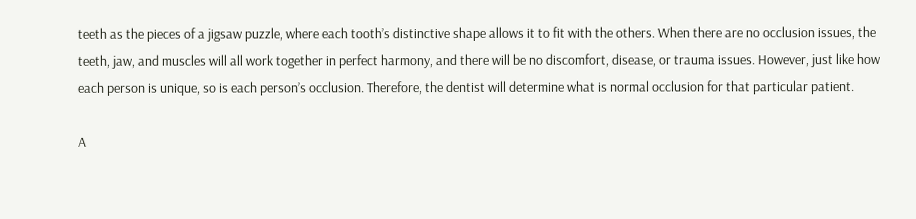teeth as the pieces of a jigsaw puzzle, where each tooth’s distinctive shape allows it to fit with the others. When there are no occlusion issues, the teeth, jaw, and muscles will all work together in perfect harmony, and there will be no discomfort, disease, or trauma issues. However, just like how each person is unique, so is each person’s occlusion. Therefore, the dentist will determine what is normal occlusion for that particular patient.

A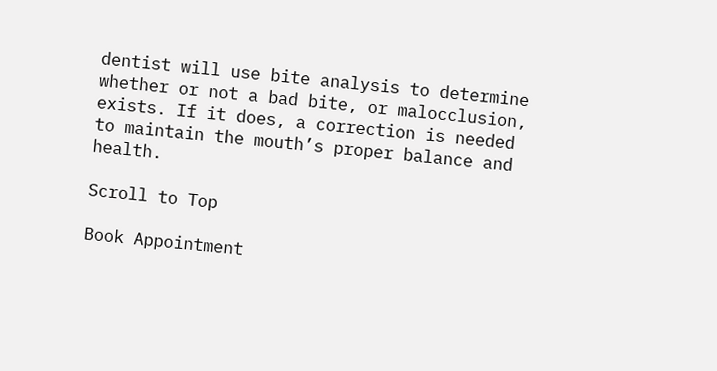dentist will use bite analysis to determine whether or not a bad bite, or malocclusion, exists. If it does, a correction is needed to maintain the mouth’s proper balance and health.

Scroll to Top

Book Appointment